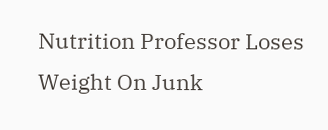Nutrition Professor Loses Weight On Junk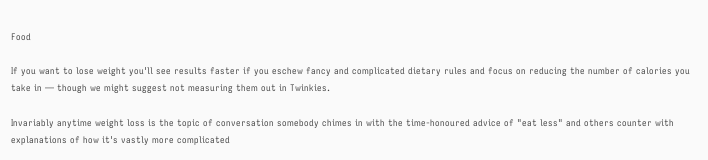Food

If you want to lose weight you'll see results faster if you eschew fancy and complicated dietary rules and focus on reducing the number of calories you take in — though we might suggest not measuring them out in Twinkies.

Invariably anytime weight loss is the topic of conversation somebody chimes in with the time-honoured advice of "eat less" and others counter with explanations of how it's vastly more complicated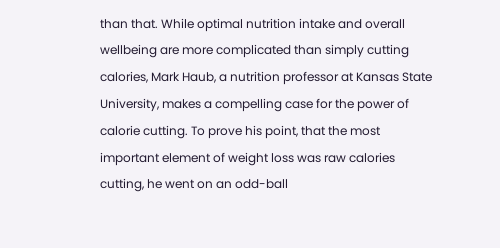than that. While optimal nutrition intake and overall wellbeing are more complicated than simply cutting calories, Mark Haub, a nutrition professor at Kansas State University, makes a compelling case for the power of calorie cutting. To prove his point, that the most important element of weight loss was raw calories cutting, he went on an odd-ball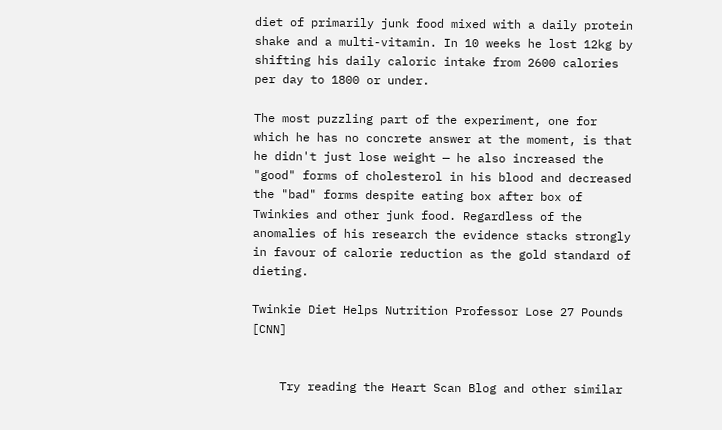diet of primarily junk food mixed with a daily protein shake and a multi-vitamin. In 10 weeks he lost 12kg by shifting his daily caloric intake from 2600 calories per day to 1800 or under.

The most puzzling part of the experiment, one for which he has no concrete answer at the moment, is that he didn't just lose weight — he also increased the "good" forms of cholesterol in his blood and decreased the "bad" forms despite eating box after box of Twinkies and other junk food. Regardless of the anomalies of his research the evidence stacks strongly in favour of calorie reduction as the gold standard of dieting.

Twinkie Diet Helps Nutrition Professor Lose 27 Pounds [CNN]


    Try reading the Heart Scan Blog and other similar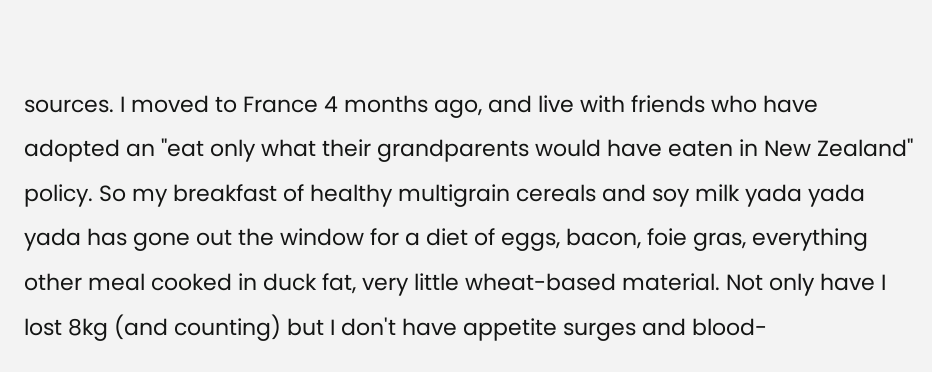sources. I moved to France 4 months ago, and live with friends who have adopted an "eat only what their grandparents would have eaten in New Zealand" policy. So my breakfast of healthy multigrain cereals and soy milk yada yada yada has gone out the window for a diet of eggs, bacon, foie gras, everything other meal cooked in duck fat, very little wheat-based material. Not only have I lost 8kg (and counting) but I don't have appetite surges and blood-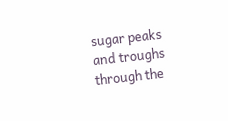sugar peaks and troughs through the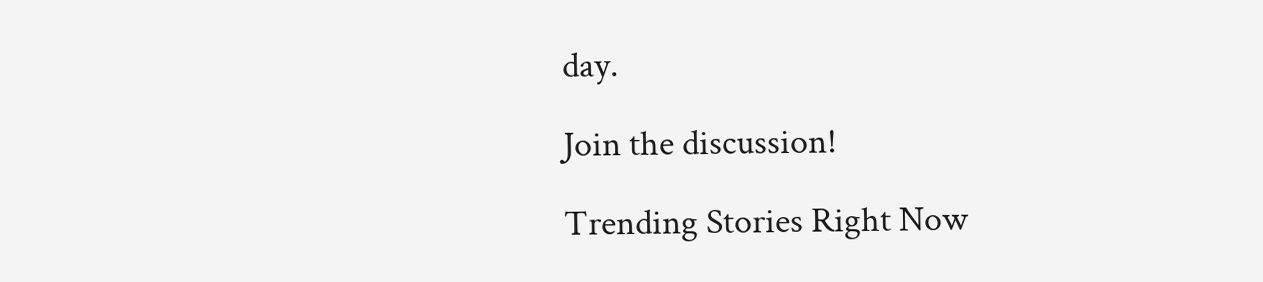day.

Join the discussion!

Trending Stories Right Now